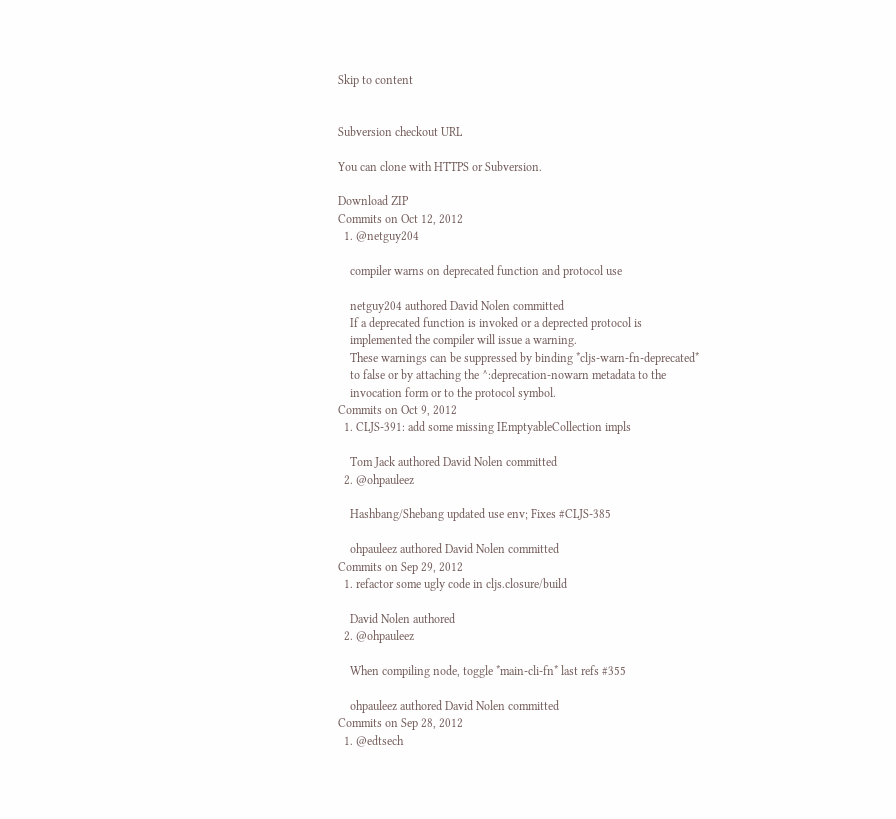Skip to content


Subversion checkout URL

You can clone with HTTPS or Subversion.

Download ZIP
Commits on Oct 12, 2012
  1. @netguy204

    compiler warns on deprecated function and protocol use

    netguy204 authored David Nolen committed
    If a deprecated function is invoked or a deprected protocol is
    implemented the compiler will issue a warning.
    These warnings can be suppressed by binding *cljs-warn-fn-deprecated*
    to false or by attaching the ^:deprecation-nowarn metadata to the
    invocation form or to the protocol symbol.
Commits on Oct 9, 2012
  1. CLJS-391: add some missing IEmptyableCollection impls

    Tom Jack authored David Nolen committed
  2. @ohpauleez

    Hashbang/Shebang updated use env; Fixes #CLJS-385

    ohpauleez authored David Nolen committed
Commits on Sep 29, 2012
  1. refactor some ugly code in cljs.closure/build

    David Nolen authored
  2. @ohpauleez

    When compiling node, toggle *main-cli-fn* last refs #355

    ohpauleez authored David Nolen committed
Commits on Sep 28, 2012
  1. @edtsech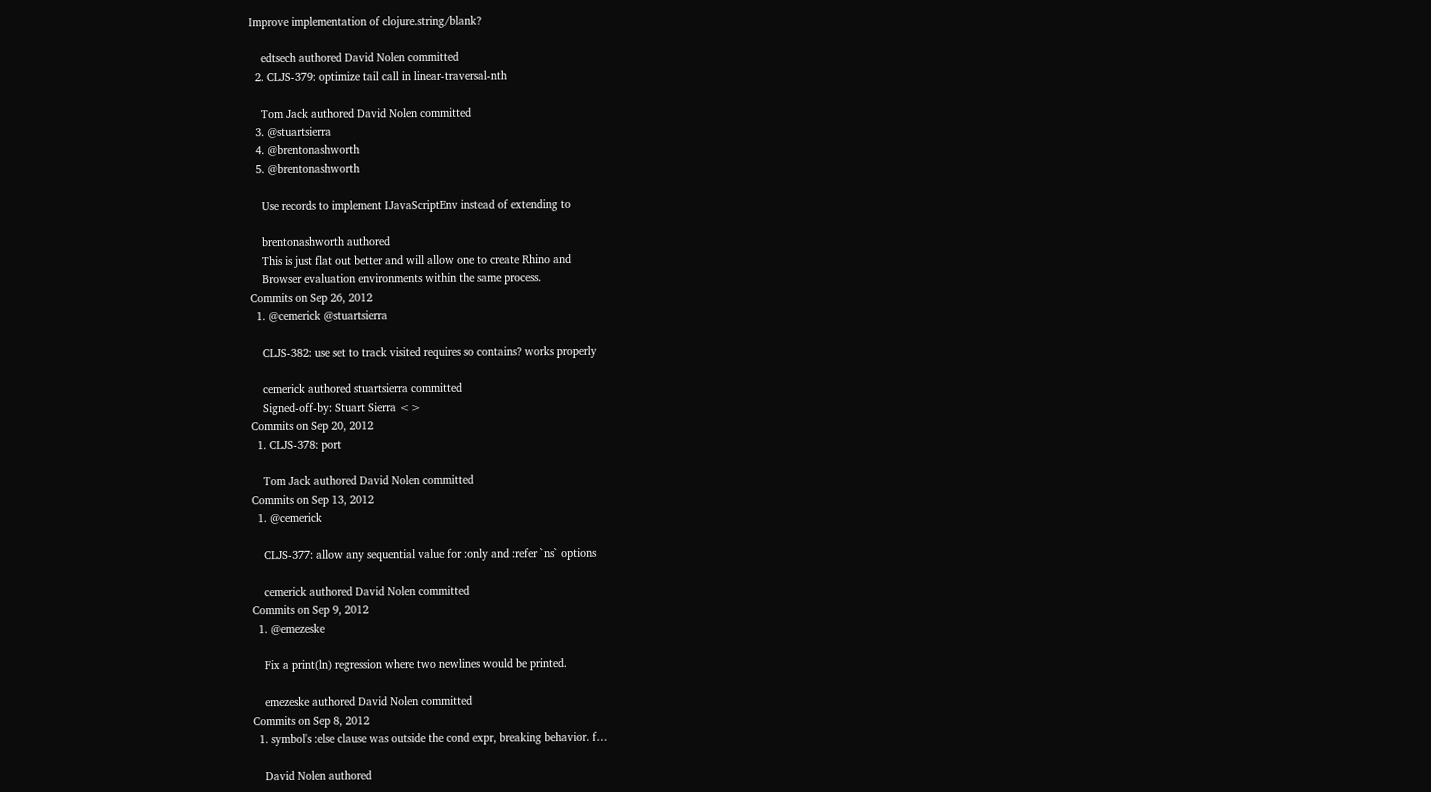Improve implementation of clojure.string/blank?

    edtsech authored David Nolen committed
  2. CLJS-379: optimize tail call in linear-traversal-nth

    Tom Jack authored David Nolen committed
  3. @stuartsierra
  4. @brentonashworth
  5. @brentonashworth

    Use records to implement IJavaScriptEnv instead of extending to

    brentonashworth authored
    This is just flat out better and will allow one to create Rhino and
    Browser evaluation environments within the same process.
Commits on Sep 26, 2012
  1. @cemerick @stuartsierra

    CLJS-382: use set to track visited requires so contains? works properly

    cemerick authored stuartsierra committed
    Signed-off-by: Stuart Sierra <>
Commits on Sep 20, 2012
  1. CLJS-378: port

    Tom Jack authored David Nolen committed
Commits on Sep 13, 2012
  1. @cemerick

    CLJS-377: allow any sequential value for :only and :refer `ns` options

    cemerick authored David Nolen committed
Commits on Sep 9, 2012
  1. @emezeske

    Fix a print(ln) regression where two newlines would be printed.

    emezeske authored David Nolen committed
Commits on Sep 8, 2012
  1. symbol's :else clause was outside the cond expr, breaking behavior. f…

    David Nolen authored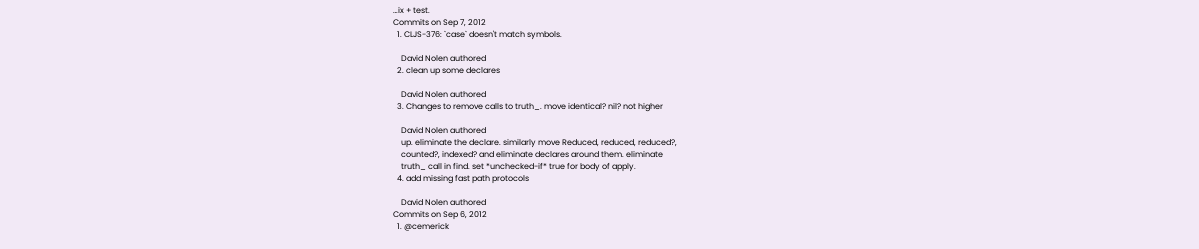…ix + test.
Commits on Sep 7, 2012
  1. CLJS-376: `case` doesn't match symbols.

    David Nolen authored
  2. clean up some declares

    David Nolen authored
  3. Changes to remove calls to truth_. move identical? nil? not higher

    David Nolen authored
    up. eliminate the declare. similarly move Reduced, reduced, reduced?,
    counted?, indexed? and eliminate declares around them. eliminate
    truth_ call in find. set *unchecked-if* true for body of apply.
  4. add missing fast path protocols

    David Nolen authored
Commits on Sep 6, 2012
  1. @cemerick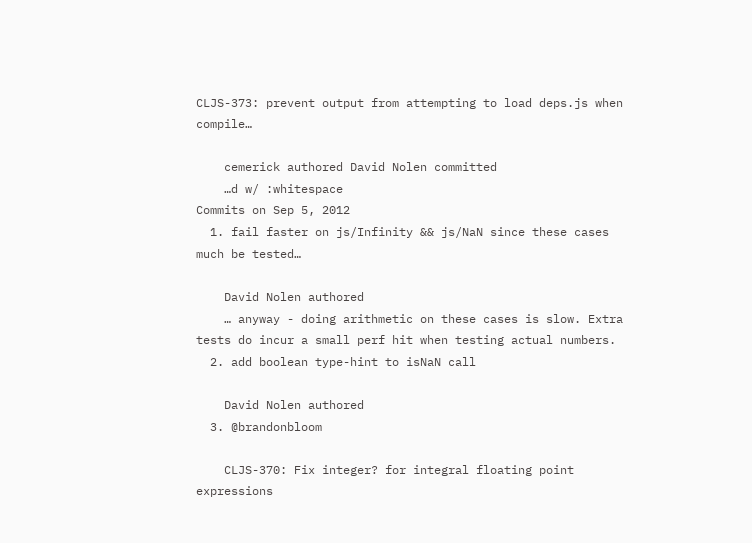CLJS-373: prevent output from attempting to load deps.js when compile…

    cemerick authored David Nolen committed
    …d w/ :whitespace
Commits on Sep 5, 2012
  1. fail faster on js/Infinity && js/NaN since these cases much be tested…

    David Nolen authored
    … anyway - doing arithmetic on these cases is slow. Extra tests do incur a small perf hit when testing actual numbers.
  2. add boolean type-hint to isNaN call

    David Nolen authored
  3. @brandonbloom

    CLJS-370: Fix integer? for integral floating point expressions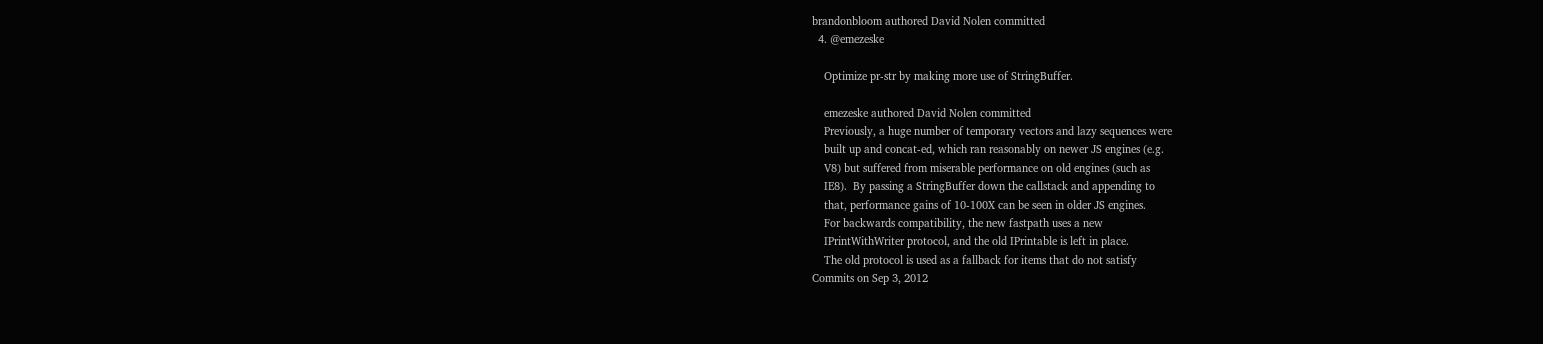brandonbloom authored David Nolen committed
  4. @emezeske

    Optimize pr-str by making more use of StringBuffer.

    emezeske authored David Nolen committed
    Previously, a huge number of temporary vectors and lazy sequences were
    built up and concat-ed, which ran reasonably on newer JS engines (e.g.
    V8) but suffered from miserable performance on old engines (such as
    IE8).  By passing a StringBuffer down the callstack and appending to
    that, performance gains of 10-100X can be seen in older JS engines.
    For backwards compatibility, the new fastpath uses a new
    IPrintWithWriter protocol, and the old IPrintable is left in place.
    The old protocol is used as a fallback for items that do not satisfy
Commits on Sep 3, 2012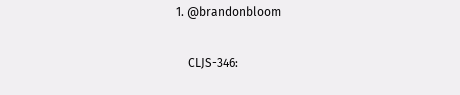1. @brandonbloom

    CLJS-346: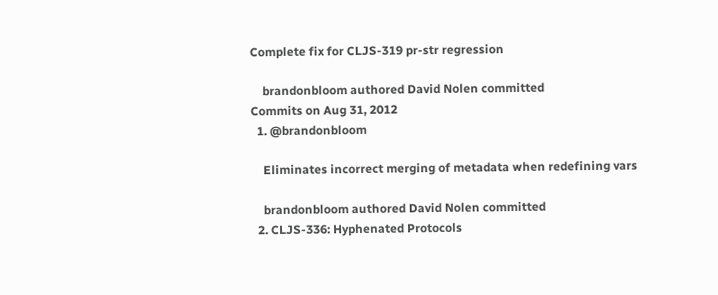Complete fix for CLJS-319 pr-str regression

    brandonbloom authored David Nolen committed
Commits on Aug 31, 2012
  1. @brandonbloom

    Eliminates incorrect merging of metadata when redefining vars

    brandonbloom authored David Nolen committed
  2. CLJS-336: Hyphenated Protocols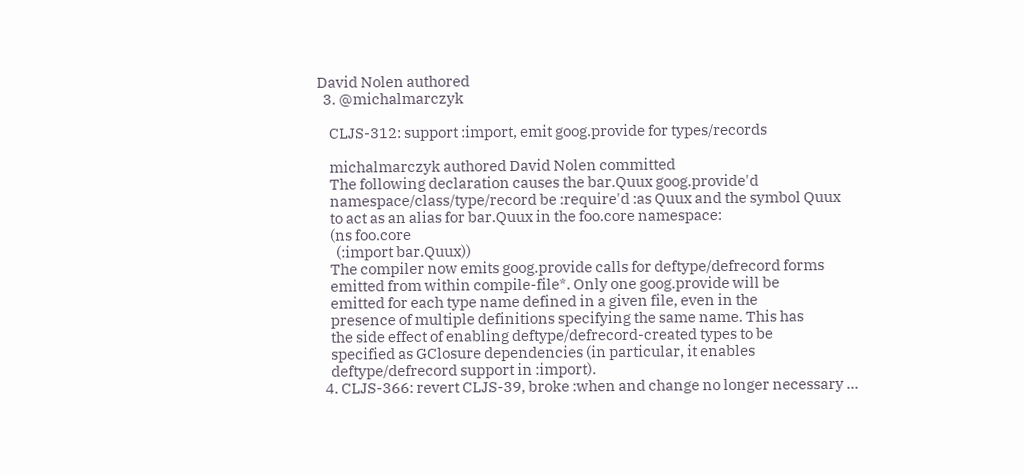David Nolen authored
  3. @michalmarczyk

    CLJS-312: support :import, emit goog.provide for types/records

    michalmarczyk authored David Nolen committed
    The following declaration causes the bar.Quux goog.provide'd
    namespace/class/type/record be :require'd :as Quux and the symbol Quux
    to act as an alias for bar.Quux in the foo.core namespace:
    (ns foo.core
      (:import bar.Quux))
    The compiler now emits goog.provide calls for deftype/defrecord forms
    emitted from within compile-file*. Only one goog.provide will be
    emitted for each type name defined in a given file, even in the
    presence of multiple definitions specifying the same name. This has
    the side effect of enabling deftype/defrecord-created types to be
    specified as GClosure dependencies (in particular, it enables
    deftype/defrecord support in :import).
  4. CLJS-366: revert CLJS-39, broke :when and change no longer necessary …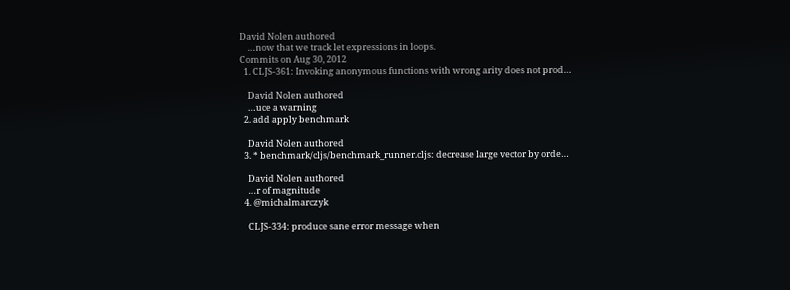David Nolen authored
    …now that we track let expressions in loops.
Commits on Aug 30, 2012
  1. CLJS-361: Invoking anonymous functions with wrong arity does not prod…

    David Nolen authored
    …uce a warning
  2. add apply benchmark

    David Nolen authored
  3. * benchmark/cljs/benchmark_runner.cljs: decrease large vector by orde…

    David Nolen authored
    …r of magnitude
  4. @michalmarczyk

    CLJS-334: produce sane error message when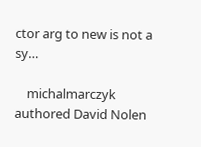ctor arg to new is not a sy…

    michalmarczyk authored David Nolen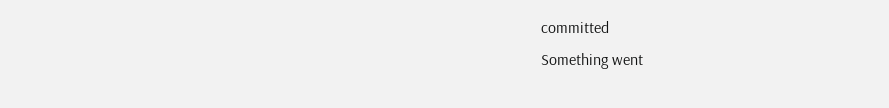committed
Something went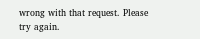wrong with that request. Please try again.